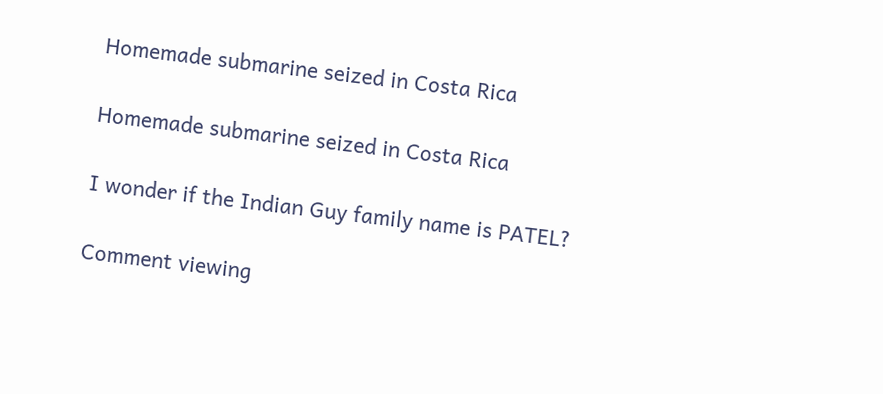Homemade submarine seized in Costa Rica

Homemade submarine seized in Costa Rica

I wonder if the Indian Guy family name is PATEL?

Comment viewing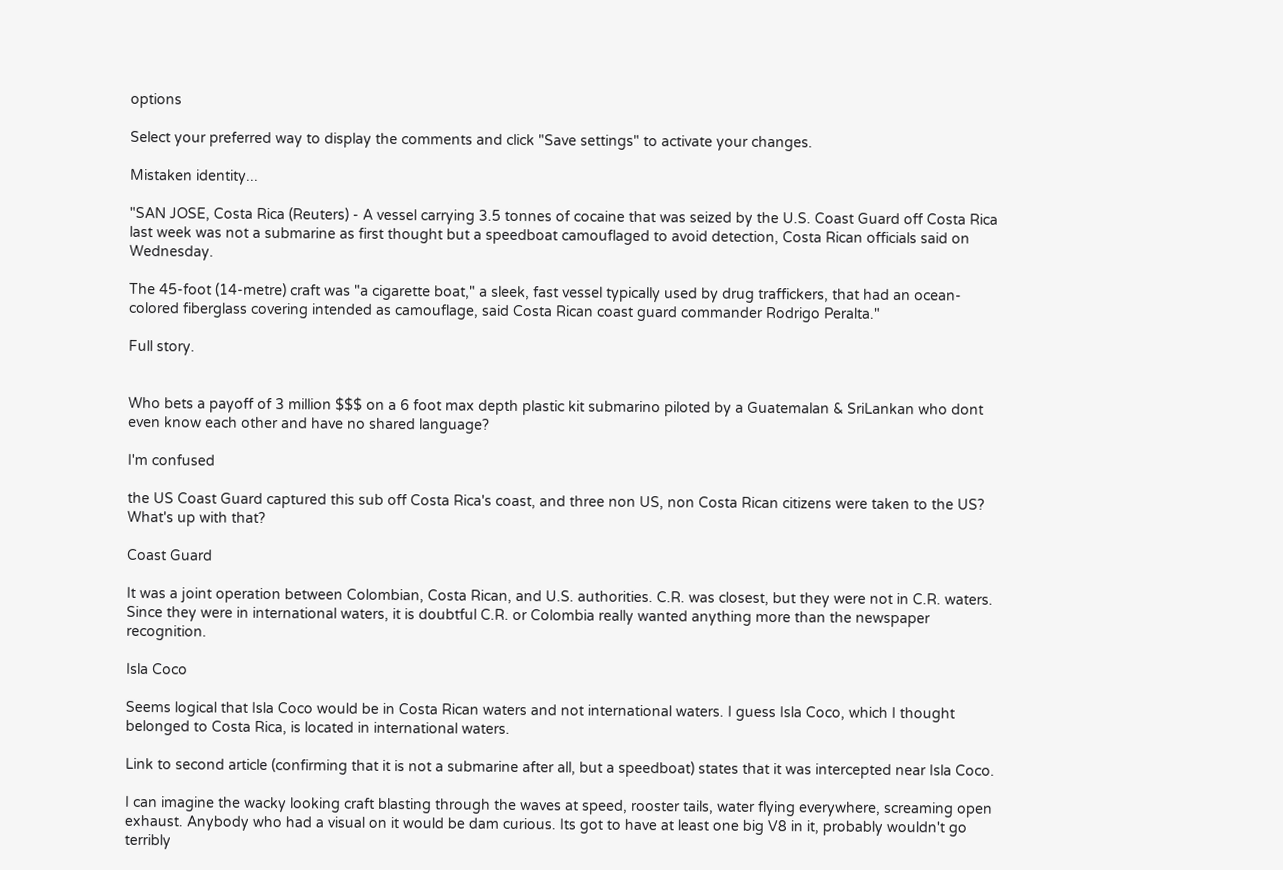options

Select your preferred way to display the comments and click "Save settings" to activate your changes.

Mistaken identity...

"SAN JOSE, Costa Rica (Reuters) - A vessel carrying 3.5 tonnes of cocaine that was seized by the U.S. Coast Guard off Costa Rica last week was not a submarine as first thought but a speedboat camouflaged to avoid detection, Costa Rican officials said on Wednesday.

The 45-foot (14-metre) craft was "a cigarette boat," a sleek, fast vessel typically used by drug traffickers, that had an ocean-colored fiberglass covering intended as camouflage, said Costa Rican coast guard commander Rodrigo Peralta."

Full story.


Who bets a payoff of 3 million $$$ on a 6 foot max depth plastic kit submarino piloted by a Guatemalan & SriLankan who dont even know each other and have no shared language?

I'm confused

the US Coast Guard captured this sub off Costa Rica's coast, and three non US, non Costa Rican citizens were taken to the US? What's up with that?

Coast Guard

It was a joint operation between Colombian, Costa Rican, and U.S. authorities. C.R. was closest, but they were not in C.R. waters. Since they were in international waters, it is doubtful C.R. or Colombia really wanted anything more than the newspaper recognition.

Isla Coco

Seems logical that Isla Coco would be in Costa Rican waters and not international waters. I guess Isla Coco, which I thought belonged to Costa Rica, is located in international waters.

Link to second article (confirming that it is not a submarine after all, but a speedboat) states that it was intercepted near Isla Coco.

I can imagine the wacky looking craft blasting through the waves at speed, rooster tails, water flying everywhere, screaming open exhaust. Anybody who had a visual on it would be dam curious. Its got to have at least one big V8 in it, probably wouldn't go terribly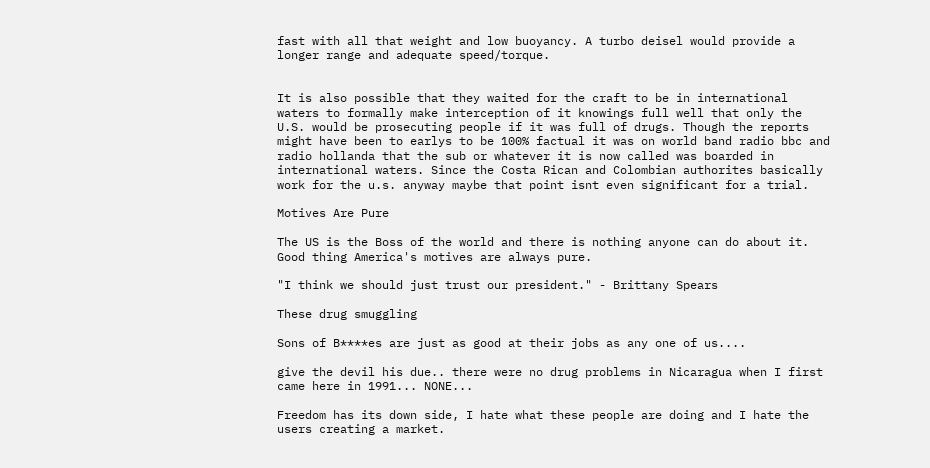fast with all that weight and low buoyancy. A turbo deisel would provide a longer range and adequate speed/torque.


It is also possible that they waited for the craft to be in international waters to formally make interception of it knowings full well that only the U.S. would be prosecuting people if it was full of drugs. Though the reports might have been to earlys to be 100% factual it was on world band radio bbc and radio hollanda that the sub or whatever it is now called was boarded in international waters. Since the Costa Rican and Colombian authorites basically work for the u.s. anyway maybe that point isnt even significant for a trial.

Motives Are Pure

The US is the Boss of the world and there is nothing anyone can do about it. Good thing America's motives are always pure.

"I think we should just trust our president." - Brittany Spears

These drug smuggling

Sons of B****es are just as good at their jobs as any one of us....

give the devil his due.. there were no drug problems in Nicaragua when I first came here in 1991... NONE...

Freedom has its down side, I hate what these people are doing and I hate the users creating a market.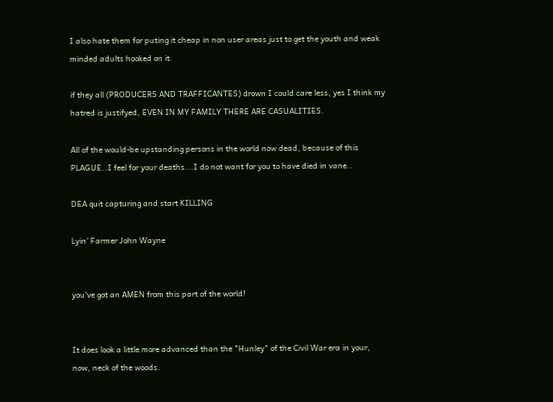I also hate them for puting it cheap in non user areas just to get the youth and weak minded adults hooked on it.

if they all (PRODUCERS AND TRAFFICANTES) drown I could care less, yes I think my hatred is justifyed, EVEN IN MY FAMILY THERE ARE CASUALITIES.

All of the would-be upstanding persons in the world now dead, because of this PLAGUE..I feel for your deaths...I do not want for you to have died in vane..

DEA quit capturing and start KILLING

Lyin' Farmer John Wayne


you've got an AMEN from this part of the world!


It does look a little more advanced than the "Hunley" of the Civil War era in your, now, neck of the woods.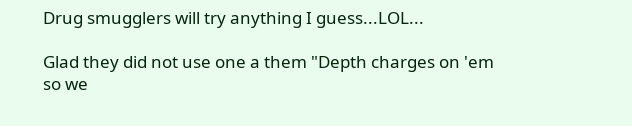Drug smugglers will try anything I guess...LOL...

Glad they did not use one a them "Depth charges on 'em so we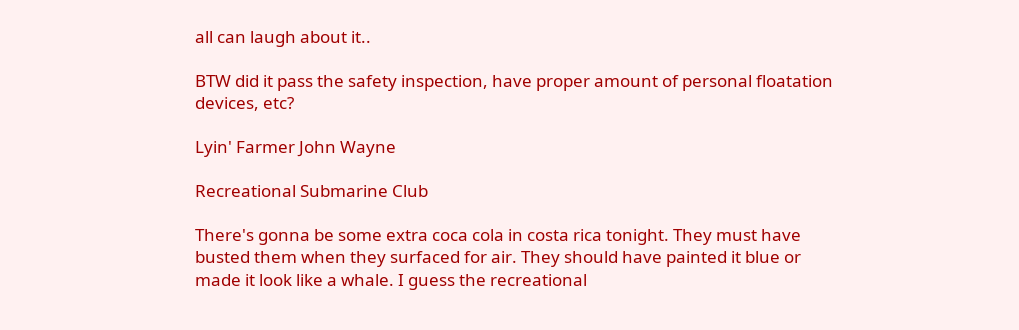all can laugh about it..

BTW did it pass the safety inspection, have proper amount of personal floatation devices, etc?

Lyin' Farmer John Wayne

Recreational Submarine Club

There's gonna be some extra coca cola in costa rica tonight. They must have busted them when they surfaced for air. They should have painted it blue or made it look like a whale. I guess the recreational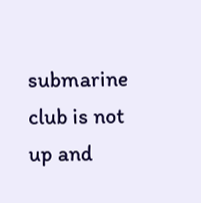submarine club is not up and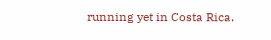running yet in Costa Rica.